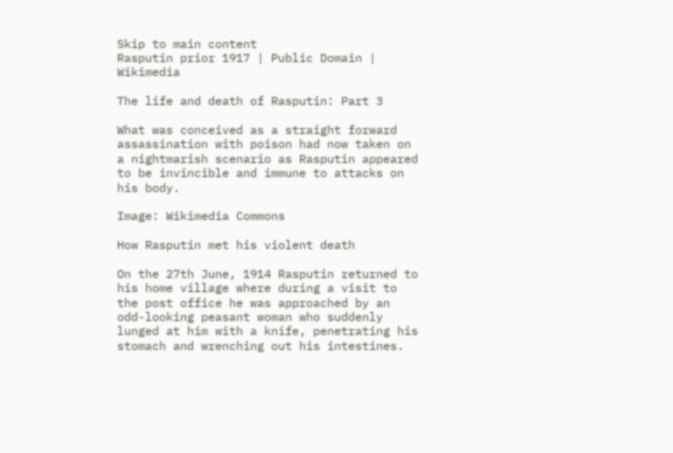Skip to main content
Rasputin prior 1917 | Public Domain | Wikimedia

The life and death of Rasputin: Part 3

What was conceived as a straight forward assassination with poison had now taken on a nightmarish scenario as Rasputin appeared to be invincible and immune to attacks on his body.

Image: Wikimedia Commons

How Rasputin met his violent death

On the 27th June, 1914 Rasputin returned to his home village where during a visit to the post office he was approached by an odd-looking peasant woman who suddenly lunged at him with a knife, penetrating his stomach and wrenching out his intestines.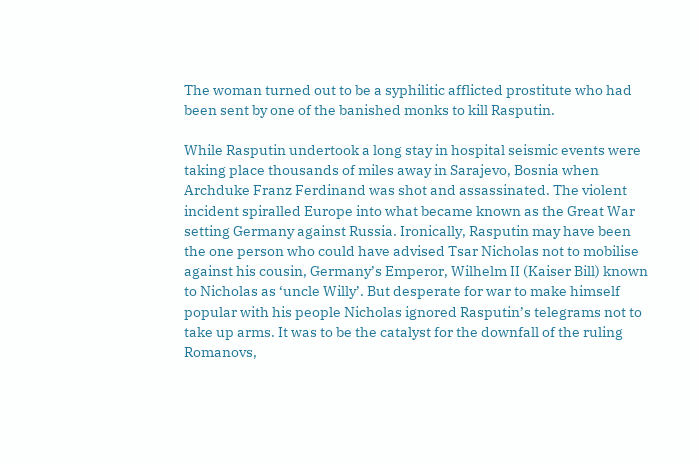The woman turned out to be a syphilitic afflicted prostitute who had been sent by one of the banished monks to kill Rasputin.

While Rasputin undertook a long stay in hospital seismic events were taking place thousands of miles away in Sarajevo, Bosnia when Archduke Franz Ferdinand was shot and assassinated. The violent incident spiralled Europe into what became known as the Great War setting Germany against Russia. Ironically, Rasputin may have been the one person who could have advised Tsar Nicholas not to mobilise against his cousin, Germany’s Emperor, Wilhelm II (Kaiser Bill) known to Nicholas as ‘uncle Willy’. But desperate for war to make himself popular with his people Nicholas ignored Rasputin’s telegrams not to take up arms. It was to be the catalyst for the downfall of the ruling Romanovs,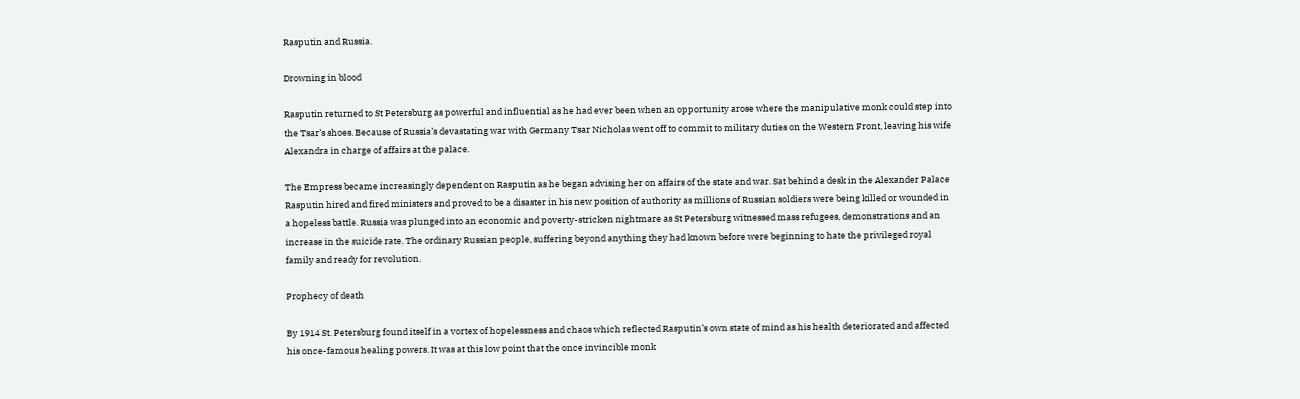Rasputin and Russia.

Drowning in blood

Rasputin returned to St Petersburg as powerful and influential as he had ever been when an opportunity arose where the manipulative monk could step into the Tsar’s shoes. Because of Russia’s devastating war with Germany Tsar Nicholas went off to commit to military duties on the Western Front, leaving his wife Alexandra in charge of affairs at the palace.

The Empress became increasingly dependent on Rasputin as he began advising her on affairs of the state and war. Sat behind a desk in the Alexander Palace Rasputin hired and fired ministers and proved to be a disaster in his new position of authority as millions of Russian soldiers were being killed or wounded in a hopeless battle. Russia was plunged into an economic and poverty-stricken nightmare as St Petersburg witnessed mass refugees, demonstrations and an increase in the suicide rate. The ordinary Russian people, suffering beyond anything they had known before were beginning to hate the privileged royal family and ready for revolution.

Prophecy of death

By 1914 St. Petersburg found itself in a vortex of hopelessness and chaos which reflected Rasputin’s own state of mind as his health deteriorated and affected his once-famous healing powers. It was at this low point that the once invincible monk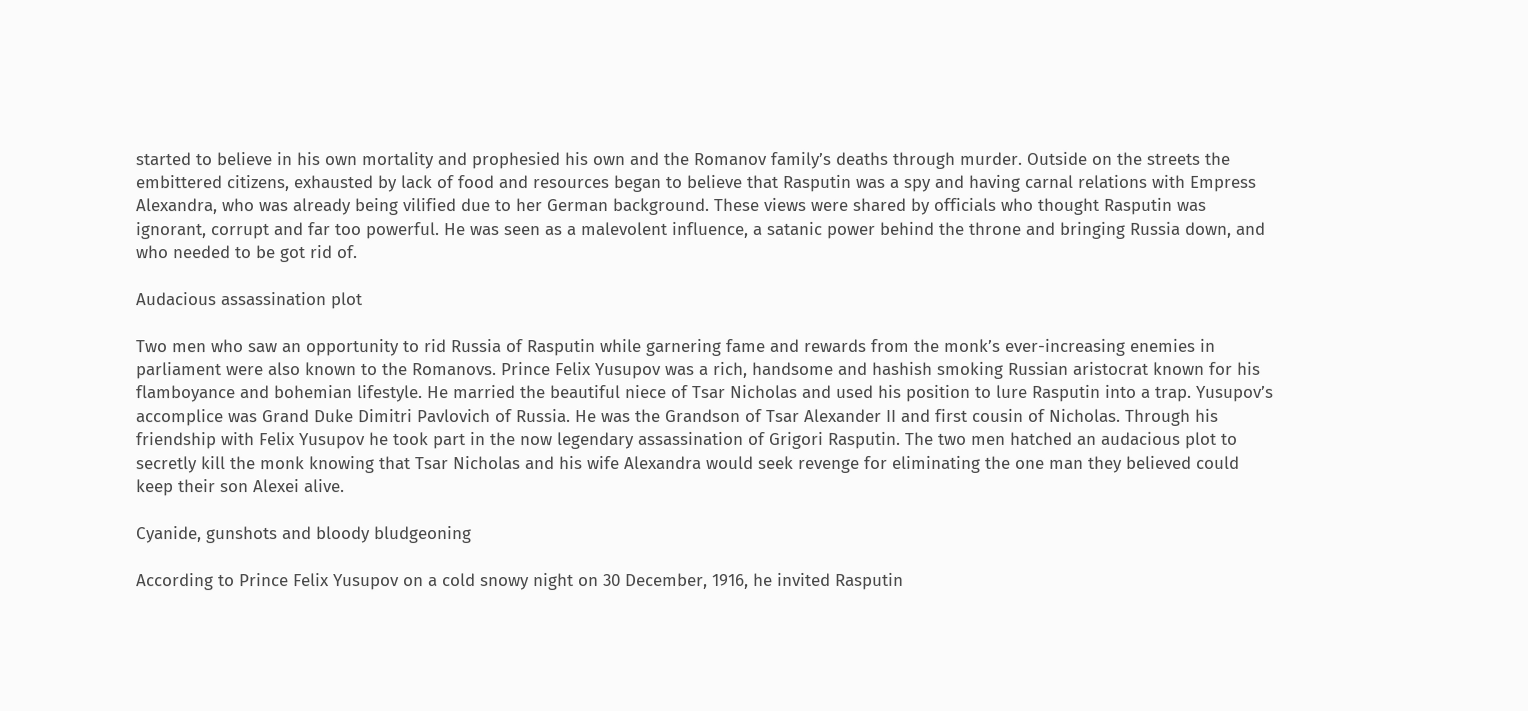started to believe in his own mortality and prophesied his own and the Romanov family’s deaths through murder. Outside on the streets the embittered citizens, exhausted by lack of food and resources began to believe that Rasputin was a spy and having carnal relations with Empress Alexandra, who was already being vilified due to her German background. These views were shared by officials who thought Rasputin was ignorant, corrupt and far too powerful. He was seen as a malevolent influence, a satanic power behind the throne and bringing Russia down, and who needed to be got rid of.

Audacious assassination plot

Two men who saw an opportunity to rid Russia of Rasputin while garnering fame and rewards from the monk’s ever-increasing enemies in parliament were also known to the Romanovs. Prince Felix Yusupov was a rich, handsome and hashish smoking Russian aristocrat known for his flamboyance and bohemian lifestyle. He married the beautiful niece of Tsar Nicholas and used his position to lure Rasputin into a trap. Yusupov’s accomplice was Grand Duke Dimitri Pavlovich of Russia. He was the Grandson of Tsar Alexander II and first cousin of Nicholas. Through his friendship with Felix Yusupov he took part in the now legendary assassination of Grigori Rasputin. The two men hatched an audacious plot to secretly kill the monk knowing that Tsar Nicholas and his wife Alexandra would seek revenge for eliminating the one man they believed could keep their son Alexei alive.

Cyanide, gunshots and bloody bludgeoning

According to Prince Felix Yusupov on a cold snowy night on 30 December, 1916, he invited Rasputin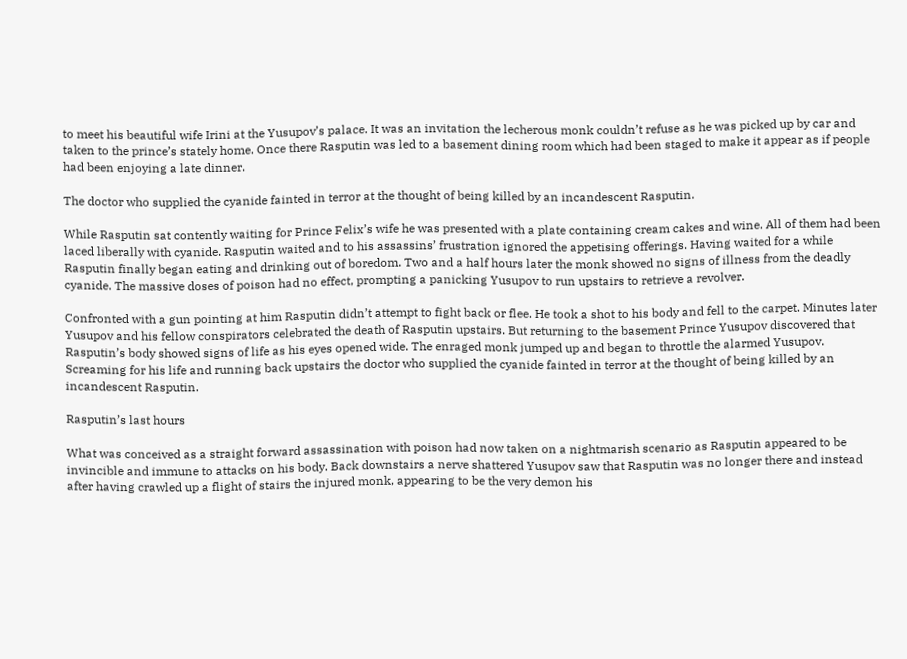to meet his beautiful wife Irini at the Yusupov’s palace. It was an invitation the lecherous monk couldn’t refuse as he was picked up by car and taken to the prince’s stately home. Once there Rasputin was led to a basement dining room which had been staged to make it appear as if people had been enjoying a late dinner.

The doctor who supplied the cyanide fainted in terror at the thought of being killed by an incandescent Rasputin.

While Rasputin sat contently waiting for Prince Felix’s wife he was presented with a plate containing cream cakes and wine. All of them had been laced liberally with cyanide. Rasputin waited and to his assassins’ frustration ignored the appetising offerings. Having waited for a while Rasputin finally began eating and drinking out of boredom. Two and a half hours later the monk showed no signs of illness from the deadly cyanide. The massive doses of poison had no effect, prompting a panicking Yusupov to run upstairs to retrieve a revolver.

Confronted with a gun pointing at him Rasputin didn’t attempt to fight back or flee. He took a shot to his body and fell to the carpet. Minutes later Yusupov and his fellow conspirators celebrated the death of Rasputin upstairs. But returning to the basement Prince Yusupov discovered that Rasputin’s body showed signs of life as his eyes opened wide. The enraged monk jumped up and began to throttle the alarmed Yusupov. Screaming for his life and running back upstairs the doctor who supplied the cyanide fainted in terror at the thought of being killed by an incandescent Rasputin.

Rasputin’s last hours

What was conceived as a straight forward assassination with poison had now taken on a nightmarish scenario as Rasputin appeared to be invincible and immune to attacks on his body. Back downstairs a nerve shattered Yusupov saw that Rasputin was no longer there and instead after having crawled up a flight of stairs the injured monk, appearing to be the very demon his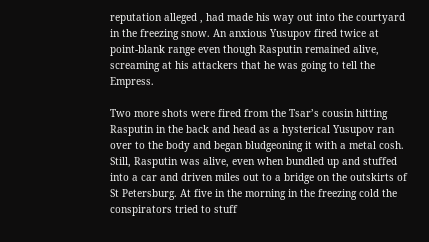reputation alleged , had made his way out into the courtyard in the freezing snow. An anxious Yusupov fired twice at point-blank range even though Rasputin remained alive, screaming at his attackers that he was going to tell the Empress.

Two more shots were fired from the Tsar’s cousin hitting Rasputin in the back and head as a hysterical Yusupov ran over to the body and began bludgeoning it with a metal cosh. Still, Rasputin was alive, even when bundled up and stuffed into a car and driven miles out to a bridge on the outskirts of St Petersburg. At five in the morning in the freezing cold the conspirators tried to stuff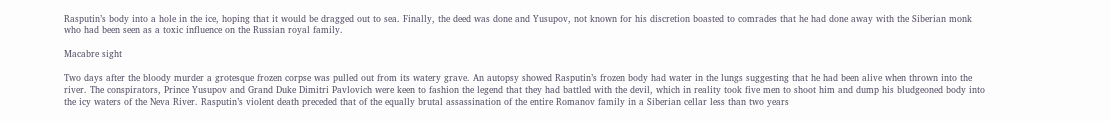Rasputin’s body into a hole in the ice, hoping that it would be dragged out to sea. Finally, the deed was done and Yusupov, not known for his discretion boasted to comrades that he had done away with the Siberian monk who had been seen as a toxic influence on the Russian royal family.

Macabre sight

Two days after the bloody murder a grotesque frozen corpse was pulled out from its watery grave. An autopsy showed Rasputin’s frozen body had water in the lungs suggesting that he had been alive when thrown into the river. The conspirators, Prince Yusupov and Grand Duke Dimitri Pavlovich were keen to fashion the legend that they had battled with the devil, which in reality took five men to shoot him and dump his bludgeoned body into the icy waters of the Neva River. Rasputin’s violent death preceded that of the equally brutal assassination of the entire Romanov family in a Siberian cellar less than two years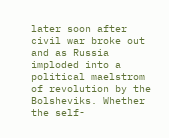later soon after civil war broke out and as Russia imploded into a political maelstrom of revolution by the Bolsheviks. Whether the self-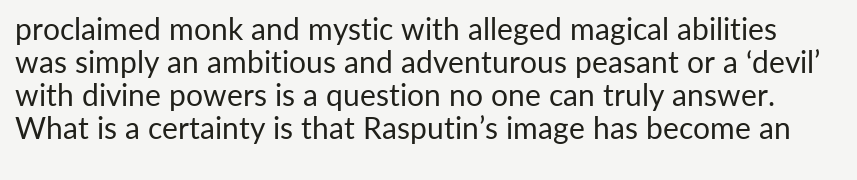proclaimed monk and mystic with alleged magical abilities was simply an ambitious and adventurous peasant or a ‘devil’ with divine powers is a question no one can truly answer. What is a certainty is that Rasputin’s image has become an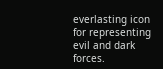everlasting icon for representing evil and dark forces.